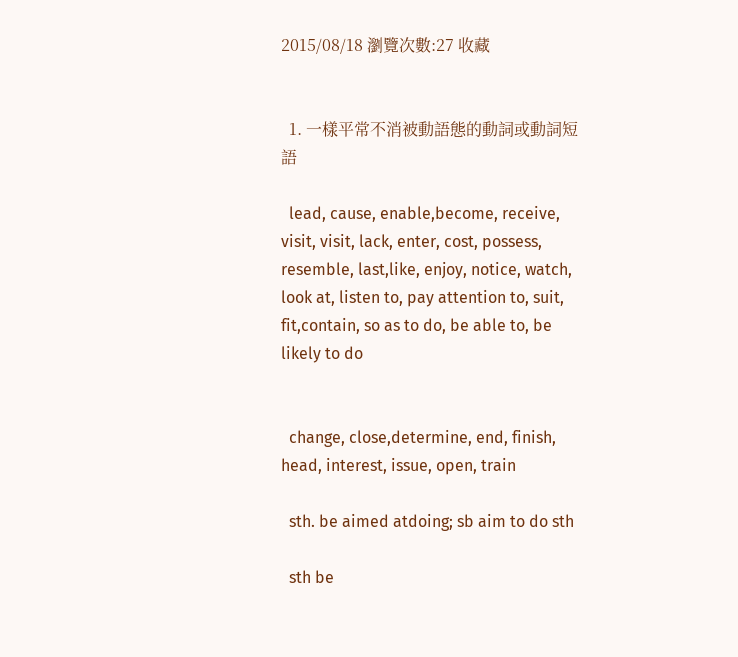2015/08/18 瀏覽次數:27 收藏


  1. 一樣平常不消被動語態的動詞或動詞短語

  lead, cause, enable,become, receive, visit, visit, lack, enter, cost, possess, resemble, last,like, enjoy, notice, watch, look at, listen to, pay attention to, suit, fit,contain, so as to do, be able to, be likely to do


  change, close,determine, end, finish, head, interest, issue, open, train

  sth. be aimed atdoing; sb aim to do sth

  sth be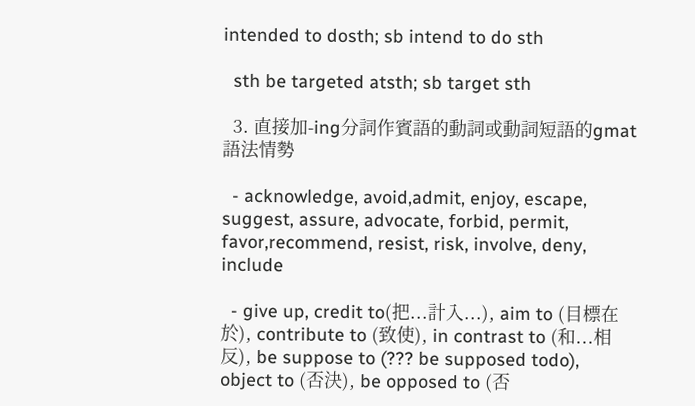intended to dosth; sb intend to do sth

  sth be targeted atsth; sb target sth

  3. 直接加-ing分詞作賓語的動詞或動詞短語的gmat語法情勢

  - acknowledge, avoid,admit, enjoy, escape, suggest, assure, advocate, forbid, permit, favor,recommend, resist, risk, involve, deny, include

  - give up, credit to(把...計入...), aim to (目標在於), contribute to (致使), in contrast to (和...相反), be suppose to (??? be supposed todo), object to (否決), be opposed to (否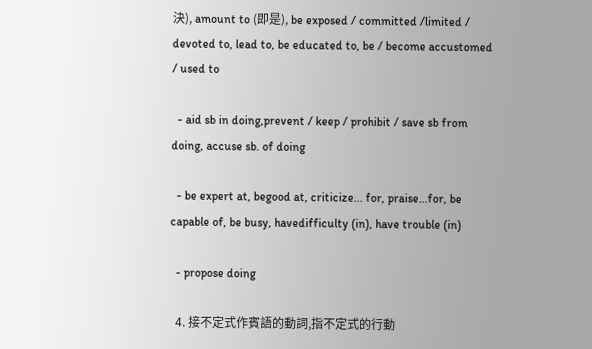決), amount to (即是), be exposed / committed /limited / devoted to, lead to, be educated to, be / become accustomed / used to

  - aid sb in doing,prevent / keep / prohibit / save sb from doing, accuse sb. of doing

  - be expert at, begood at, criticize... for, praise...for, be capable of, be busy, havedifficulty (in), have trouble (in)

  - propose doing

  4. 接不定式作賓語的動詞,指不定式的行動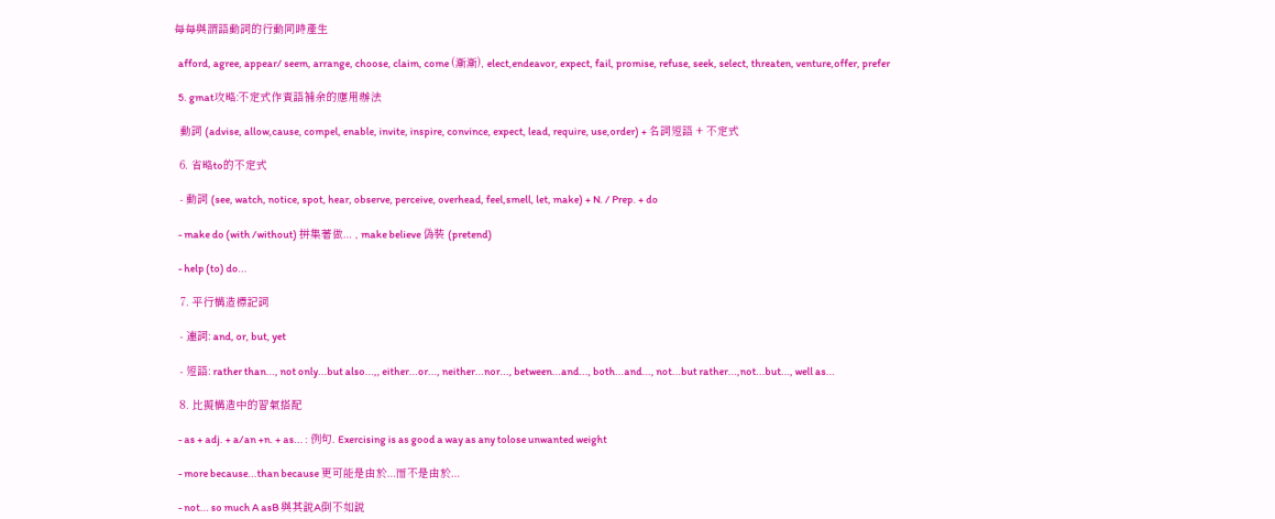每每與謂語動詞的行動同時產生

  afford, agree, appear/ seem, arrange, choose, claim, come (漸漸), elect,endeavor, expect, fail, promise, refuse, seek, select, threaten, venture,offer, prefer

  5. gmat攻略:不定式作賓語補余的應用辦法

  動詞 (advise, allow,cause, compel, enable, invite, inspire, convince, expect, lead, require, use,order) + 名詞短語 + 不定式

  6. 省略to的不定式

  - 動詞 (see, watch, notice, spot, hear, observe, perceive, overhead, feel,smell, let, make) + N. / Prep. + do

  - make do (with /without) 拼集著做... , make believe 偽裝 (pretend)

  - help (to) do...

  7. 平行構造標記詞

  - 連詞: and, or, but, yet

  - 短語: rather than..., not only...but also...,, either...or..., neither...nor..., between...and..., both...and..., not...but rather...,not...but..., well as...

  8. 比擬構造中的習氣搭配

  - as + adj. + a/an +n. + as... : 例句. Exercising is as good a way as any tolose unwanted weight

  - more because...than because 更可能是由於...而不是由於...

  - not... so much A asB 與其說A倒不如說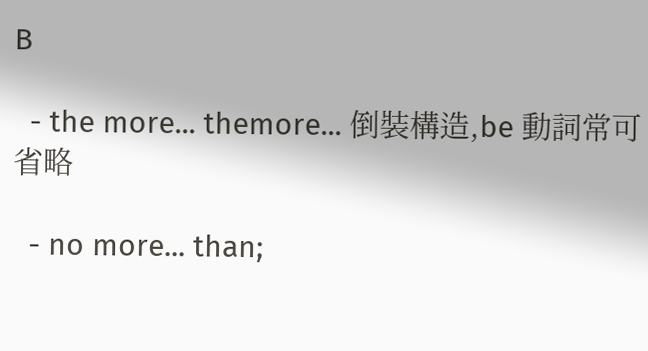B

  - the more... themore... 倒裝構造,be 動詞常可省略

  - no more... than;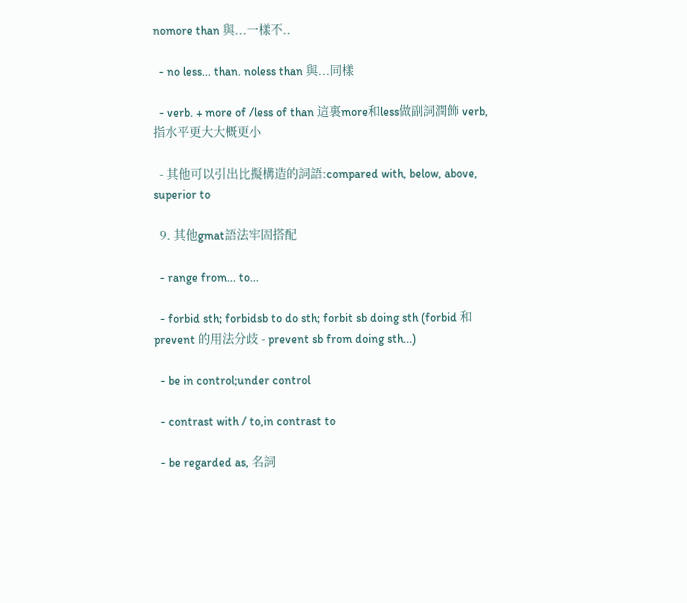nomore than 與...一樣不..

  - no less... than. noless than 與...同樣

  - verb. + more of /less of than 這裏more和less做副詞潤飾 verb, 指水平更大大概更小

  - 其他可以引出比擬構造的詞語:compared with, below, above, superior to

  9. 其他gmat語法牢固搭配

  - range from... to...

  - forbid sth; forbidsb to do sth; forbit sb doing sth (forbid 和 prevent 的用法分歧 - prevent sb from doing sth...)

  - be in control;under control

  - contrast with / to,in contrast to

  - be regarded as, 名詞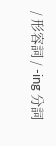/ 形容詞 / -ing 分詞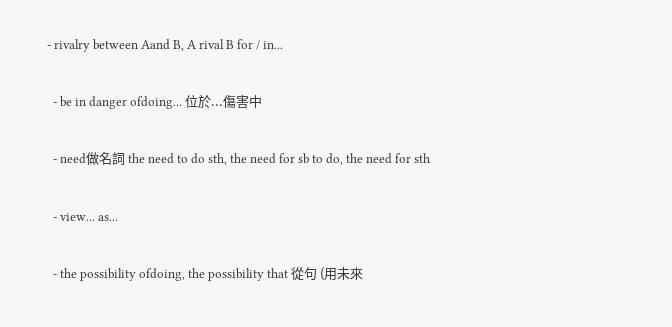- rivalry between Aand B, A rival B for / in...

  - be in danger ofdoing... 位於...傷害中

  - need做名詞 the need to do sth, the need for sb to do, the need for sth

  - view... as...

  - the possibility ofdoing, the possibility that 從句 (用未來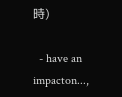時)

  - have an impacton...,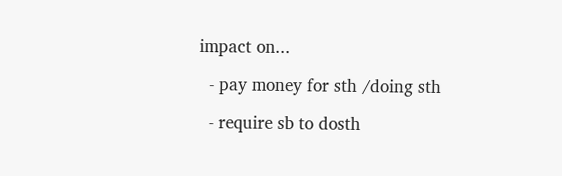impact on...

  - pay money for sth /doing sth

  - require sb to dosth